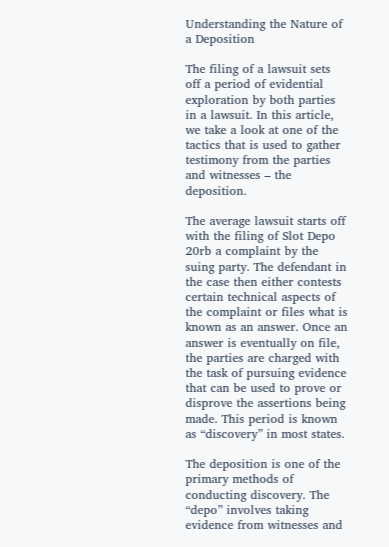Understanding the Nature of a Deposition

The filing of a lawsuit sets off a period of evidential exploration by both parties in a lawsuit. In this article, we take a look at one of the tactics that is used to gather testimony from the parties and witnesses – the deposition.

The average lawsuit starts off with the filing of Slot Depo 20rb a complaint by the suing party. The defendant in the case then either contests certain technical aspects of the complaint or files what is known as an answer. Once an answer is eventually on file, the parties are charged with the task of pursuing evidence that can be used to prove or disprove the assertions being made. This period is known as “discovery” in most states.

The deposition is one of the primary methods of conducting discovery. The “depo” involves taking evidence from witnesses and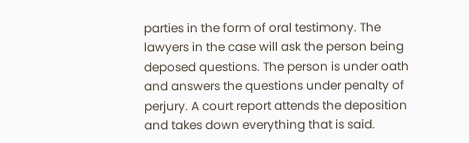parties in the form of oral testimony. The lawyers in the case will ask the person being deposed questions. The person is under oath and answers the questions under penalty of perjury. A court report attends the deposition and takes down everything that is said.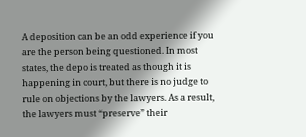A deposition can be an odd experience if you are the person being questioned. In most states, the depo is treated as though it is happening in court, but there is no judge to rule on objections by the lawyers. As a result, the lawyers must “preserve” their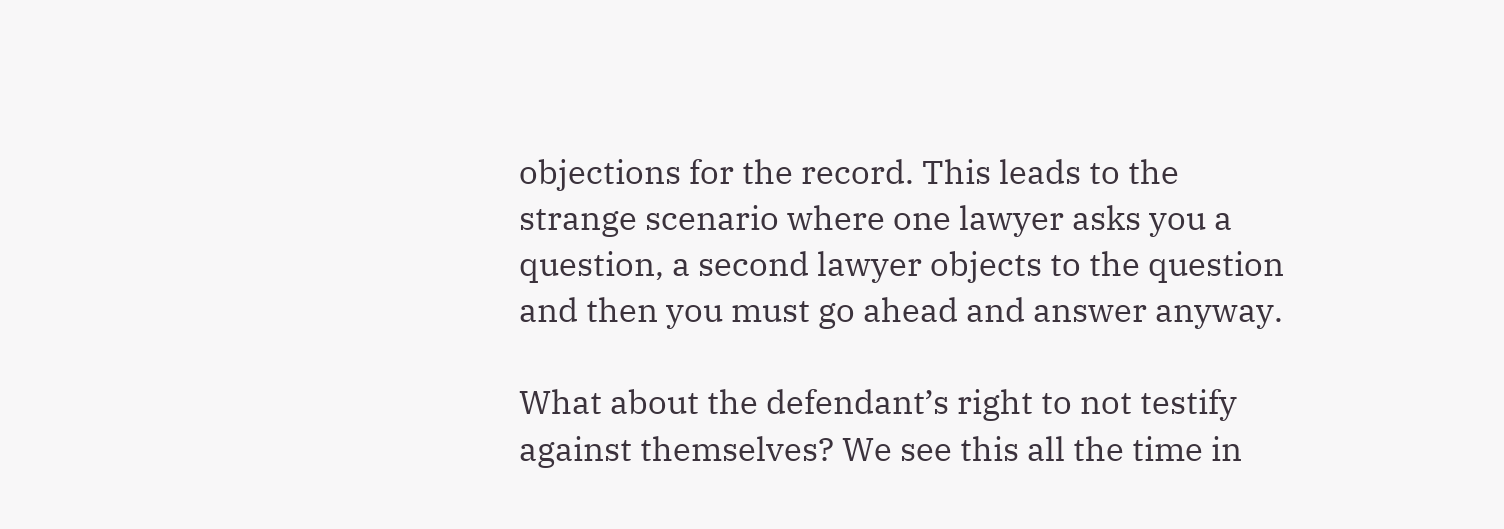objections for the record. This leads to the strange scenario where one lawyer asks you a question, a second lawyer objects to the question and then you must go ahead and answer anyway.

What about the defendant’s right to not testify against themselves? We see this all the time in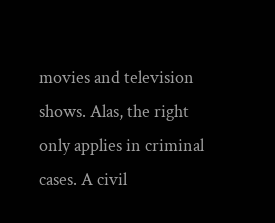movies and television shows. Alas, the right only applies in criminal cases. A civil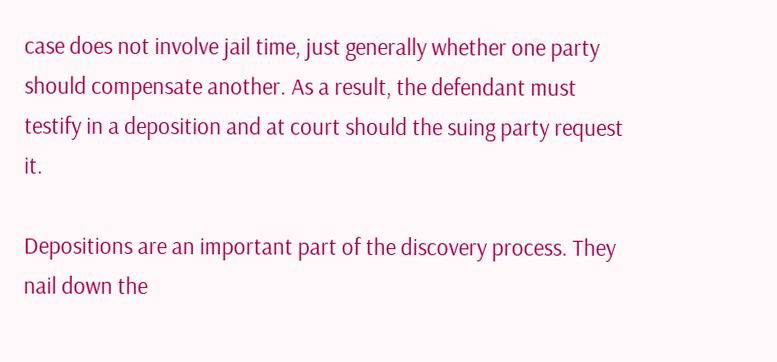case does not involve jail time, just generally whether one party should compensate another. As a result, the defendant must testify in a deposition and at court should the suing party request it.

Depositions are an important part of the discovery process. They nail down the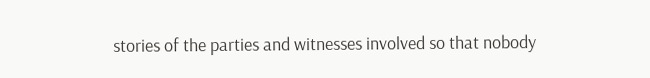stories of the parties and witnesses involved so that nobody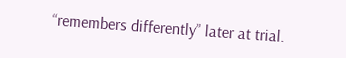“remembers differently” later at trial.